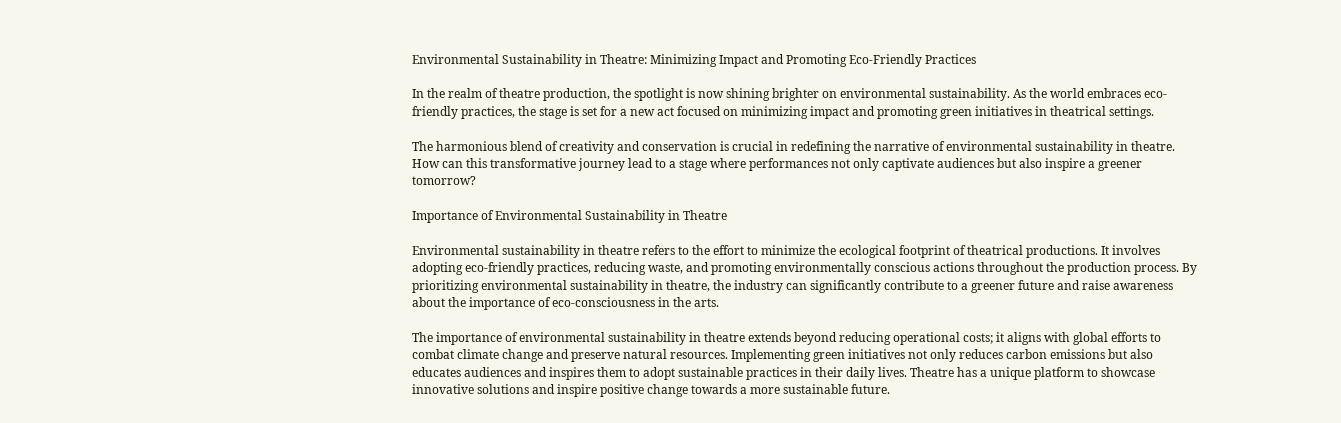Environmental Sustainability in Theatre: Minimizing Impact and Promoting Eco-Friendly Practices

In the realm of theatre production, the spotlight is now shining brighter on environmental sustainability. As the world embraces eco-friendly practices, the stage is set for a new act focused on minimizing impact and promoting green initiatives in theatrical settings.

The harmonious blend of creativity and conservation is crucial in redefining the narrative of environmental sustainability in theatre. How can this transformative journey lead to a stage where performances not only captivate audiences but also inspire a greener tomorrow?

Importance of Environmental Sustainability in Theatre

Environmental sustainability in theatre refers to the effort to minimize the ecological footprint of theatrical productions. It involves adopting eco-friendly practices, reducing waste, and promoting environmentally conscious actions throughout the production process. By prioritizing environmental sustainability in theatre, the industry can significantly contribute to a greener future and raise awareness about the importance of eco-consciousness in the arts.

The importance of environmental sustainability in theatre extends beyond reducing operational costs; it aligns with global efforts to combat climate change and preserve natural resources. Implementing green initiatives not only reduces carbon emissions but also educates audiences and inspires them to adopt sustainable practices in their daily lives. Theatre has a unique platform to showcase innovative solutions and inspire positive change towards a more sustainable future.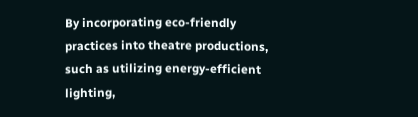By incorporating eco-friendly practices into theatre productions, such as utilizing energy-efficient lighting,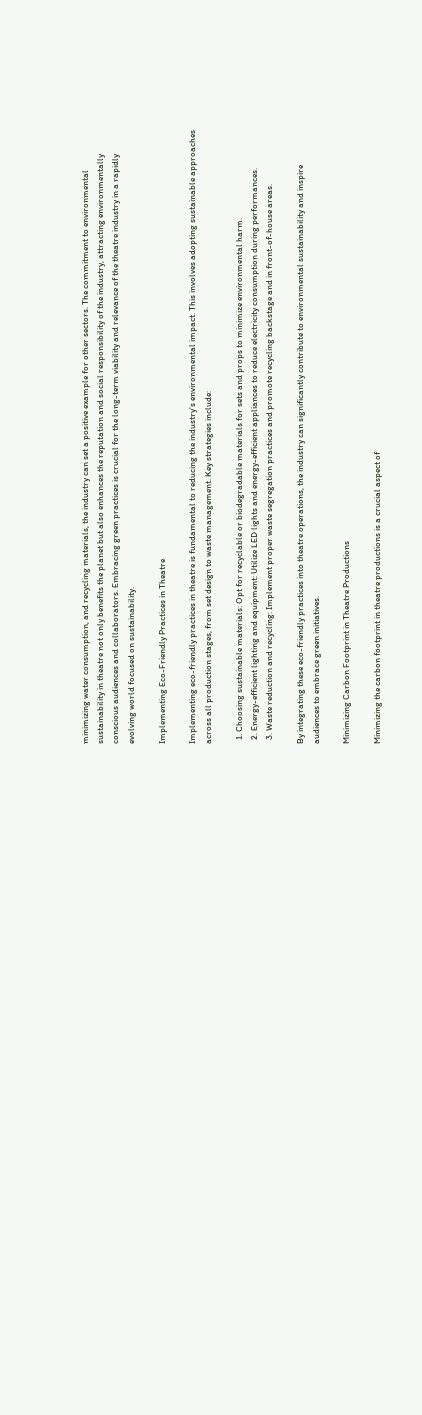minimizing water consumption, and recycling materials, the industry can set a positive example for other sectors. The commitment to environmental sustainability in theatre not only benefits the planet but also enhances the reputation and social responsibility of the industry, attracting environmentally conscious audiences and collaborators. Embracing green practices is crucial for the long-term viability and relevance of the theatre industry in a rapidly evolving world focused on sustainability.

Implementing Eco-Friendly Practices in Theatre

Implementing eco-friendly practices in theatre is fundamental to reducing the industry’s environmental impact. This involves adopting sustainable approaches across all production stages, from set design to waste management. Key strategies include:

  1. Choosing sustainable materials: Opt for recyclable or biodegradable materials for sets and props to minimize environmental harm.
  2. Energy-efficient lighting and equipment: Utilize LED lights and energy-efficient appliances to reduce electricity consumption during performances.
  3. Waste reduction and recycling: Implement proper waste segregation practices and promote recycling backstage and in front-of-house areas.

By integrating these eco-friendly practices into theatre operations, the industry can significantly contribute to environmental sustainability and inspire audiences to embrace green initiatives.

Minimizing Carbon Footprint in Theatre Productions

Minimizing the carbon footprint in theatre productions is a crucial aspect of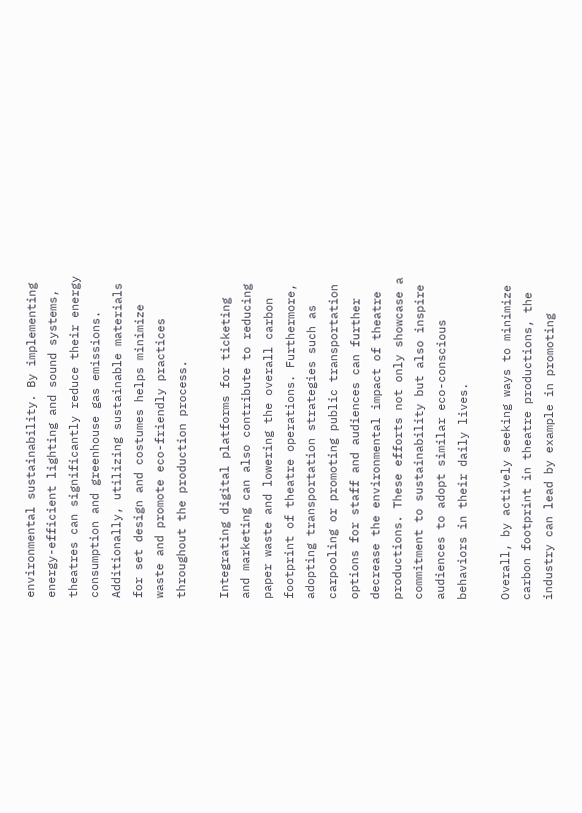environmental sustainability. By implementing energy-efficient lighting and sound systems, theatres can significantly reduce their energy consumption and greenhouse gas emissions. Additionally, utilizing sustainable materials for set design and costumes helps minimize waste and promote eco-friendly practices throughout the production process.

Integrating digital platforms for ticketing and marketing can also contribute to reducing paper waste and lowering the overall carbon footprint of theatre operations. Furthermore, adopting transportation strategies such as carpooling or promoting public transportation options for staff and audiences can further decrease the environmental impact of theatre productions. These efforts not only showcase a commitment to sustainability but also inspire audiences to adopt similar eco-conscious behaviors in their daily lives.

Overall, by actively seeking ways to minimize carbon footprint in theatre productions, the industry can lead by example in promoting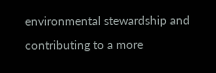environmental stewardship and contributing to a more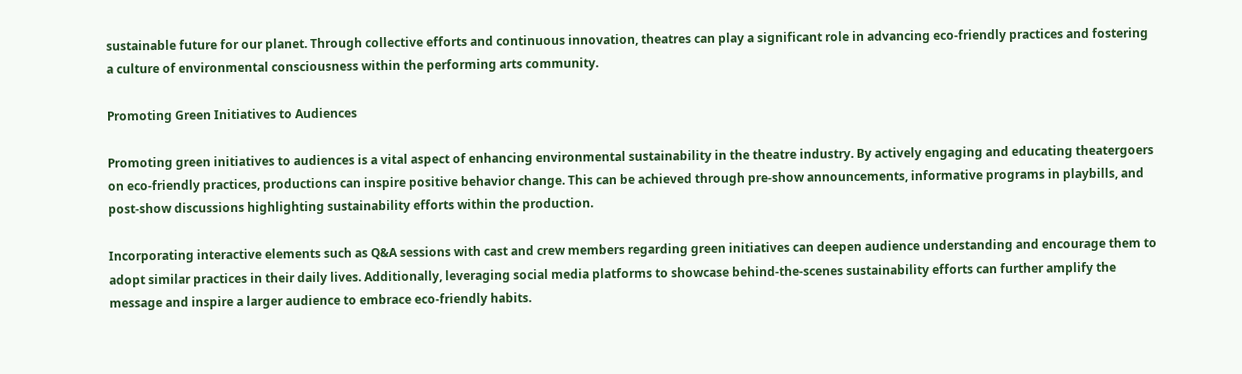sustainable future for our planet. Through collective efforts and continuous innovation, theatres can play a significant role in advancing eco-friendly practices and fostering a culture of environmental consciousness within the performing arts community.

Promoting Green Initiatives to Audiences

Promoting green initiatives to audiences is a vital aspect of enhancing environmental sustainability in the theatre industry. By actively engaging and educating theatergoers on eco-friendly practices, productions can inspire positive behavior change. This can be achieved through pre-show announcements, informative programs in playbills, and post-show discussions highlighting sustainability efforts within the production.

Incorporating interactive elements such as Q&A sessions with cast and crew members regarding green initiatives can deepen audience understanding and encourage them to adopt similar practices in their daily lives. Additionally, leveraging social media platforms to showcase behind-the-scenes sustainability efforts can further amplify the message and inspire a larger audience to embrace eco-friendly habits.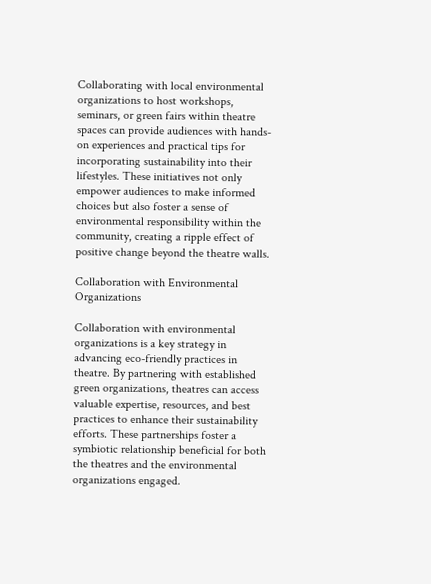Collaborating with local environmental organizations to host workshops, seminars, or green fairs within theatre spaces can provide audiences with hands-on experiences and practical tips for incorporating sustainability into their lifestyles. These initiatives not only empower audiences to make informed choices but also foster a sense of environmental responsibility within the community, creating a ripple effect of positive change beyond the theatre walls.

Collaboration with Environmental Organizations

Collaboration with environmental organizations is a key strategy in advancing eco-friendly practices in theatre. By partnering with established green organizations, theatres can access valuable expertise, resources, and best practices to enhance their sustainability efforts. These partnerships foster a symbiotic relationship beneficial for both the theatres and the environmental organizations engaged.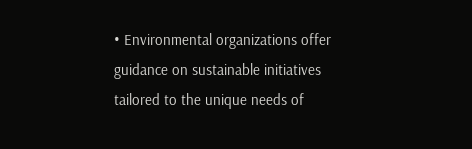• Environmental organizations offer guidance on sustainable initiatives tailored to the unique needs of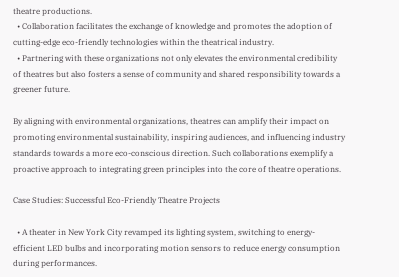theatre productions.
  • Collaboration facilitates the exchange of knowledge and promotes the adoption of cutting-edge eco-friendly technologies within the theatrical industry.
  • Partnering with these organizations not only elevates the environmental credibility of theatres but also fosters a sense of community and shared responsibility towards a greener future.

By aligning with environmental organizations, theatres can amplify their impact on promoting environmental sustainability, inspiring audiences, and influencing industry standards towards a more eco-conscious direction. Such collaborations exemplify a proactive approach to integrating green principles into the core of theatre operations.

Case Studies: Successful Eco-Friendly Theatre Projects

  • A theater in New York City revamped its lighting system, switching to energy-efficient LED bulbs and incorporating motion sensors to reduce energy consumption during performances.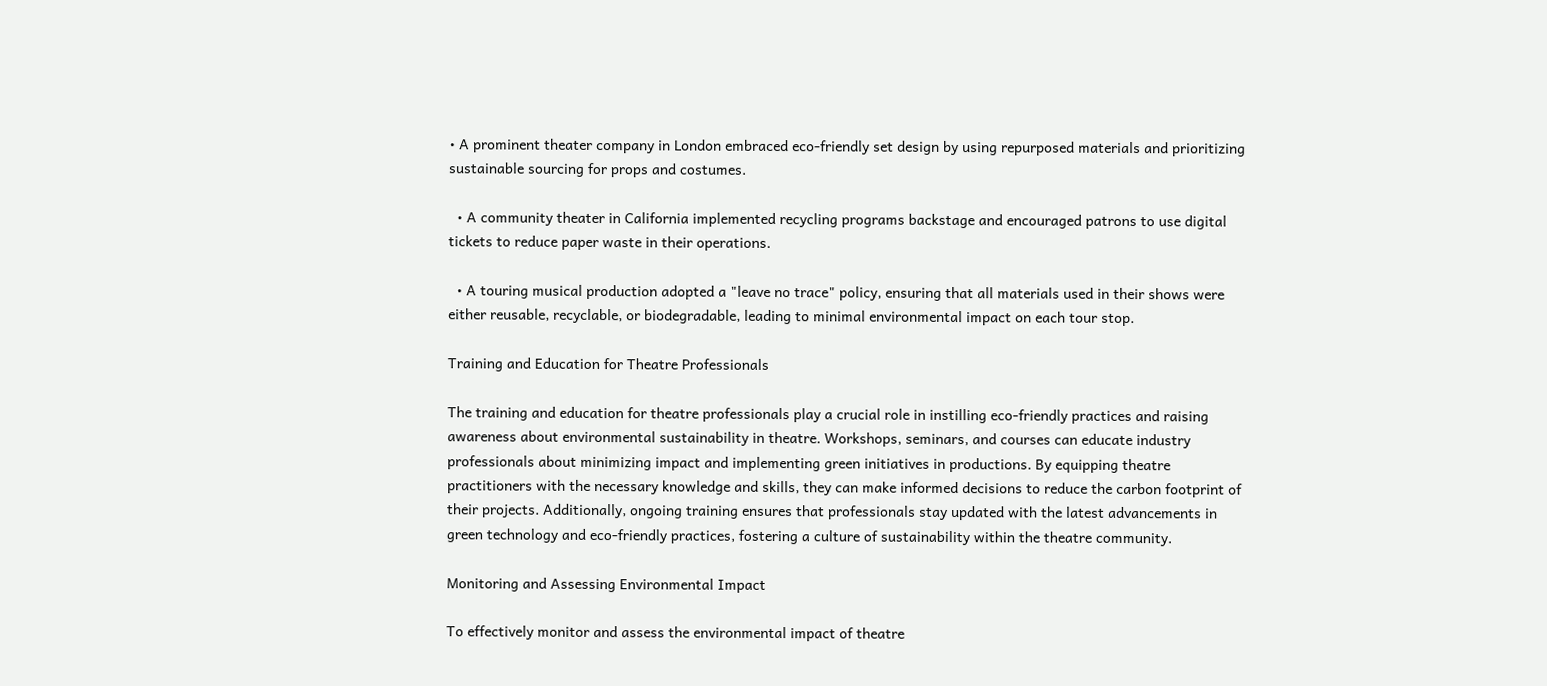• A prominent theater company in London embraced eco-friendly set design by using repurposed materials and prioritizing sustainable sourcing for props and costumes.

  • A community theater in California implemented recycling programs backstage and encouraged patrons to use digital tickets to reduce paper waste in their operations.

  • A touring musical production adopted a "leave no trace" policy, ensuring that all materials used in their shows were either reusable, recyclable, or biodegradable, leading to minimal environmental impact on each tour stop.

Training and Education for Theatre Professionals

The training and education for theatre professionals play a crucial role in instilling eco-friendly practices and raising awareness about environmental sustainability in theatre. Workshops, seminars, and courses can educate industry professionals about minimizing impact and implementing green initiatives in productions. By equipping theatre practitioners with the necessary knowledge and skills, they can make informed decisions to reduce the carbon footprint of their projects. Additionally, ongoing training ensures that professionals stay updated with the latest advancements in green technology and eco-friendly practices, fostering a culture of sustainability within the theatre community.

Monitoring and Assessing Environmental Impact

To effectively monitor and assess the environmental impact of theatre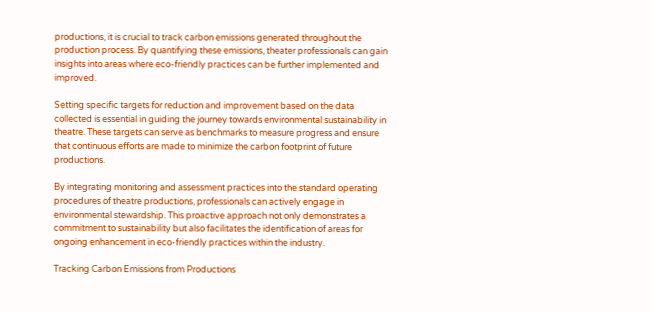productions, it is crucial to track carbon emissions generated throughout the production process. By quantifying these emissions, theater professionals can gain insights into areas where eco-friendly practices can be further implemented and improved.

Setting specific targets for reduction and improvement based on the data collected is essential in guiding the journey towards environmental sustainability in theatre. These targets can serve as benchmarks to measure progress and ensure that continuous efforts are made to minimize the carbon footprint of future productions.

By integrating monitoring and assessment practices into the standard operating procedures of theatre productions, professionals can actively engage in environmental stewardship. This proactive approach not only demonstrates a commitment to sustainability but also facilitates the identification of areas for ongoing enhancement in eco-friendly practices within the industry.

Tracking Carbon Emissions from Productions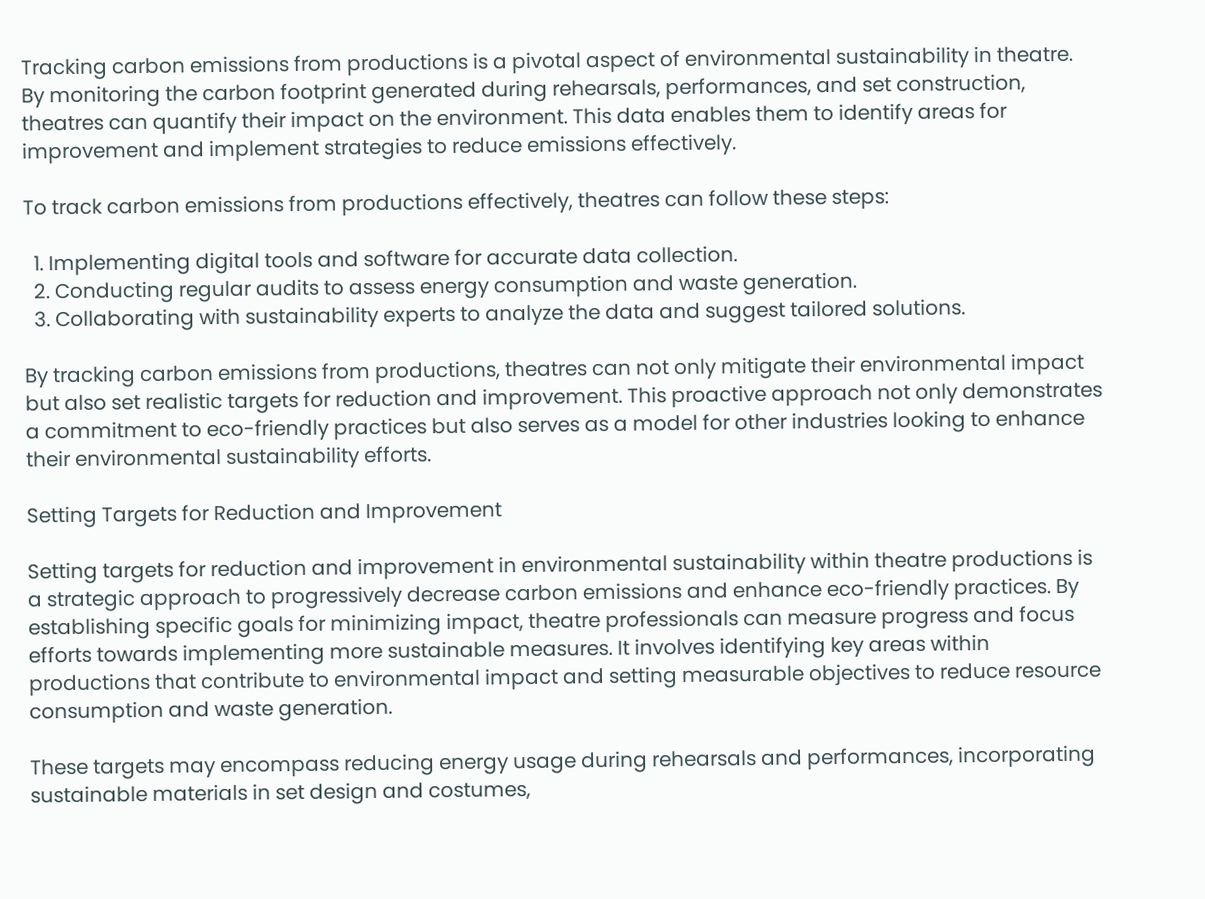Tracking carbon emissions from productions is a pivotal aspect of environmental sustainability in theatre. By monitoring the carbon footprint generated during rehearsals, performances, and set construction, theatres can quantify their impact on the environment. This data enables them to identify areas for improvement and implement strategies to reduce emissions effectively.

To track carbon emissions from productions effectively, theatres can follow these steps:

  1. Implementing digital tools and software for accurate data collection.
  2. Conducting regular audits to assess energy consumption and waste generation.
  3. Collaborating with sustainability experts to analyze the data and suggest tailored solutions.

By tracking carbon emissions from productions, theatres can not only mitigate their environmental impact but also set realistic targets for reduction and improvement. This proactive approach not only demonstrates a commitment to eco-friendly practices but also serves as a model for other industries looking to enhance their environmental sustainability efforts.

Setting Targets for Reduction and Improvement

Setting targets for reduction and improvement in environmental sustainability within theatre productions is a strategic approach to progressively decrease carbon emissions and enhance eco-friendly practices. By establishing specific goals for minimizing impact, theatre professionals can measure progress and focus efforts towards implementing more sustainable measures. It involves identifying key areas within productions that contribute to environmental impact and setting measurable objectives to reduce resource consumption and waste generation.

These targets may encompass reducing energy usage during rehearsals and performances, incorporating sustainable materials in set design and costumes,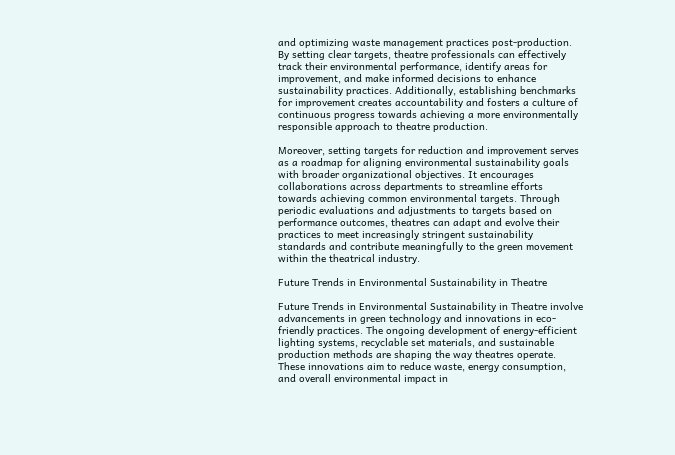and optimizing waste management practices post-production. By setting clear targets, theatre professionals can effectively track their environmental performance, identify areas for improvement, and make informed decisions to enhance sustainability practices. Additionally, establishing benchmarks for improvement creates accountability and fosters a culture of continuous progress towards achieving a more environmentally responsible approach to theatre production.

Moreover, setting targets for reduction and improvement serves as a roadmap for aligning environmental sustainability goals with broader organizational objectives. It encourages collaborations across departments to streamline efforts towards achieving common environmental targets. Through periodic evaluations and adjustments to targets based on performance outcomes, theatres can adapt and evolve their practices to meet increasingly stringent sustainability standards and contribute meaningfully to the green movement within the theatrical industry.

Future Trends in Environmental Sustainability in Theatre

Future Trends in Environmental Sustainability in Theatre involve advancements in green technology and innovations in eco-friendly practices. The ongoing development of energy-efficient lighting systems, recyclable set materials, and sustainable production methods are shaping the way theatres operate. These innovations aim to reduce waste, energy consumption, and overall environmental impact in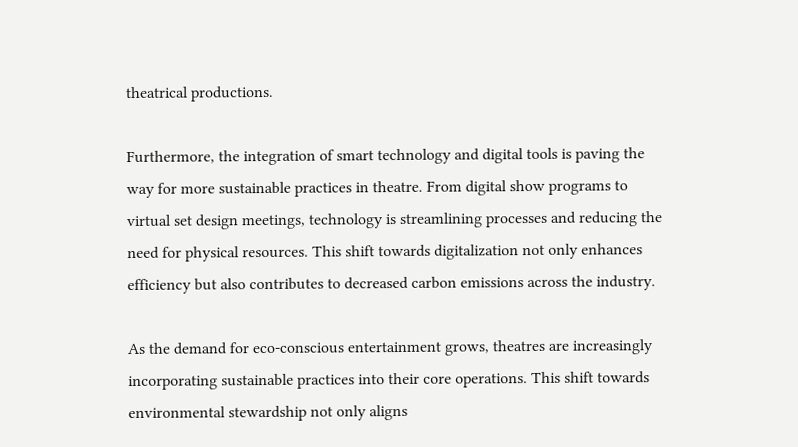theatrical productions.

Furthermore, the integration of smart technology and digital tools is paving the way for more sustainable practices in theatre. From digital show programs to virtual set design meetings, technology is streamlining processes and reducing the need for physical resources. This shift towards digitalization not only enhances efficiency but also contributes to decreased carbon emissions across the industry.

As the demand for eco-conscious entertainment grows, theatres are increasingly incorporating sustainable practices into their core operations. This shift towards environmental stewardship not only aligns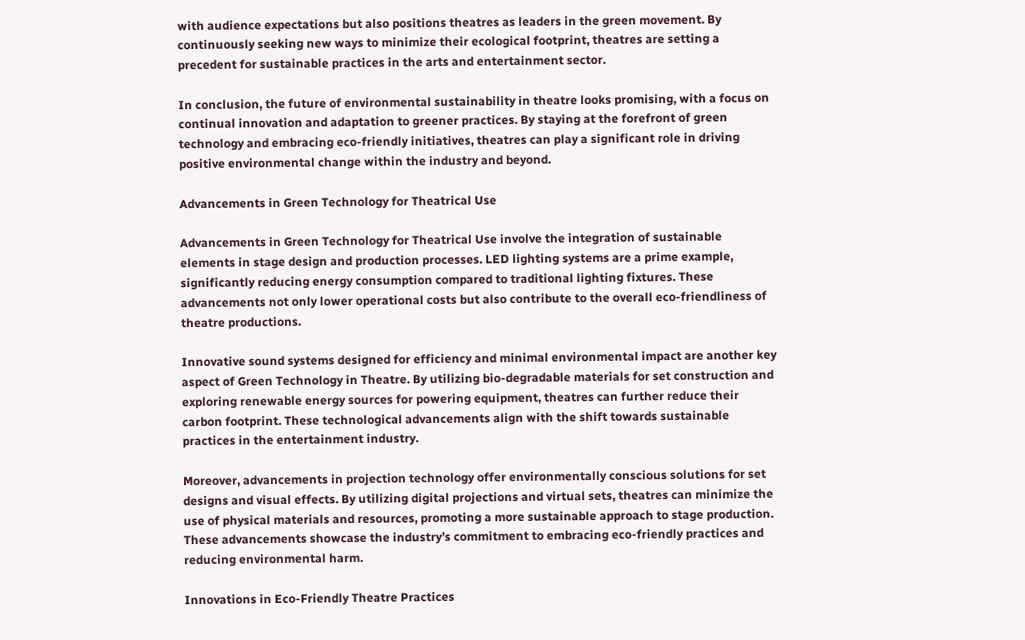with audience expectations but also positions theatres as leaders in the green movement. By continuously seeking new ways to minimize their ecological footprint, theatres are setting a precedent for sustainable practices in the arts and entertainment sector.

In conclusion, the future of environmental sustainability in theatre looks promising, with a focus on continual innovation and adaptation to greener practices. By staying at the forefront of green technology and embracing eco-friendly initiatives, theatres can play a significant role in driving positive environmental change within the industry and beyond.

Advancements in Green Technology for Theatrical Use

Advancements in Green Technology for Theatrical Use involve the integration of sustainable elements in stage design and production processes. LED lighting systems are a prime example, significantly reducing energy consumption compared to traditional lighting fixtures. These advancements not only lower operational costs but also contribute to the overall eco-friendliness of theatre productions.

Innovative sound systems designed for efficiency and minimal environmental impact are another key aspect of Green Technology in Theatre. By utilizing bio-degradable materials for set construction and exploring renewable energy sources for powering equipment, theatres can further reduce their carbon footprint. These technological advancements align with the shift towards sustainable practices in the entertainment industry.

Moreover, advancements in projection technology offer environmentally conscious solutions for set designs and visual effects. By utilizing digital projections and virtual sets, theatres can minimize the use of physical materials and resources, promoting a more sustainable approach to stage production. These advancements showcase the industry’s commitment to embracing eco-friendly practices and reducing environmental harm.

Innovations in Eco-Friendly Theatre Practices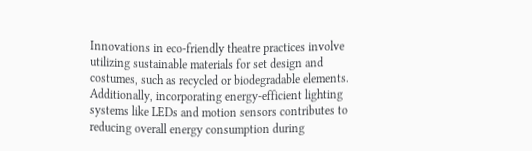Innovations in eco-friendly theatre practices involve utilizing sustainable materials for set design and costumes, such as recycled or biodegradable elements. Additionally, incorporating energy-efficient lighting systems like LEDs and motion sensors contributes to reducing overall energy consumption during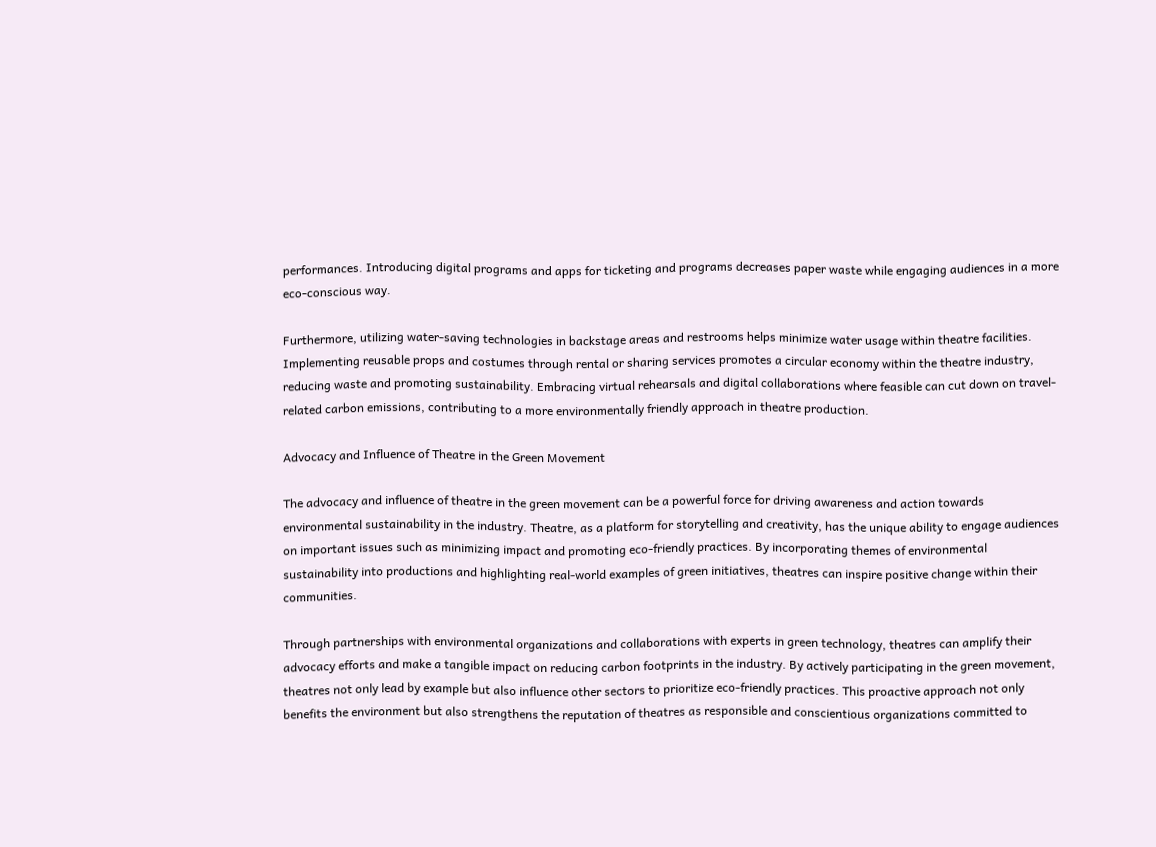performances. Introducing digital programs and apps for ticketing and programs decreases paper waste while engaging audiences in a more eco-conscious way.

Furthermore, utilizing water-saving technologies in backstage areas and restrooms helps minimize water usage within theatre facilities. Implementing reusable props and costumes through rental or sharing services promotes a circular economy within the theatre industry, reducing waste and promoting sustainability. Embracing virtual rehearsals and digital collaborations where feasible can cut down on travel-related carbon emissions, contributing to a more environmentally friendly approach in theatre production.

Advocacy and Influence of Theatre in the Green Movement

The advocacy and influence of theatre in the green movement can be a powerful force for driving awareness and action towards environmental sustainability in the industry. Theatre, as a platform for storytelling and creativity, has the unique ability to engage audiences on important issues such as minimizing impact and promoting eco-friendly practices. By incorporating themes of environmental sustainability into productions and highlighting real-world examples of green initiatives, theatres can inspire positive change within their communities.

Through partnerships with environmental organizations and collaborations with experts in green technology, theatres can amplify their advocacy efforts and make a tangible impact on reducing carbon footprints in the industry. By actively participating in the green movement, theatres not only lead by example but also influence other sectors to prioritize eco-friendly practices. This proactive approach not only benefits the environment but also strengthens the reputation of theatres as responsible and conscientious organizations committed to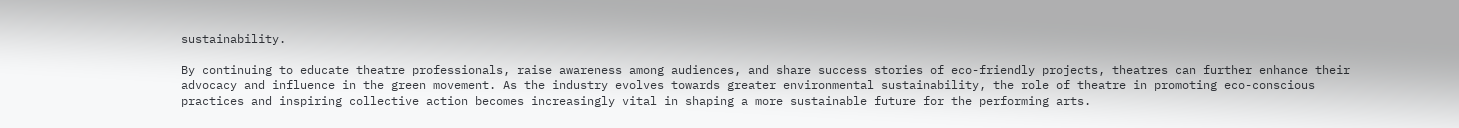sustainability.

By continuing to educate theatre professionals, raise awareness among audiences, and share success stories of eco-friendly projects, theatres can further enhance their advocacy and influence in the green movement. As the industry evolves towards greater environmental sustainability, the role of theatre in promoting eco-conscious practices and inspiring collective action becomes increasingly vital in shaping a more sustainable future for the performing arts.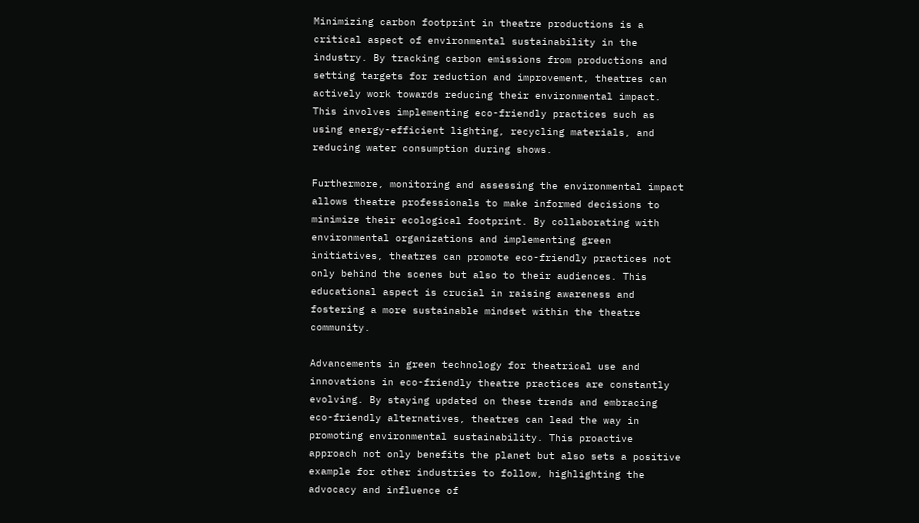Minimizing carbon footprint in theatre productions is a critical aspect of environmental sustainability in the industry. By tracking carbon emissions from productions and setting targets for reduction and improvement, theatres can actively work towards reducing their environmental impact. This involves implementing eco-friendly practices such as using energy-efficient lighting, recycling materials, and reducing water consumption during shows.

Furthermore, monitoring and assessing the environmental impact allows theatre professionals to make informed decisions to minimize their ecological footprint. By collaborating with environmental organizations and implementing green initiatives, theatres can promote eco-friendly practices not only behind the scenes but also to their audiences. This educational aspect is crucial in raising awareness and fostering a more sustainable mindset within the theatre community.

Advancements in green technology for theatrical use and innovations in eco-friendly theatre practices are constantly evolving. By staying updated on these trends and embracing eco-friendly alternatives, theatres can lead the way in promoting environmental sustainability. This proactive approach not only benefits the planet but also sets a positive example for other industries to follow, highlighting the advocacy and influence of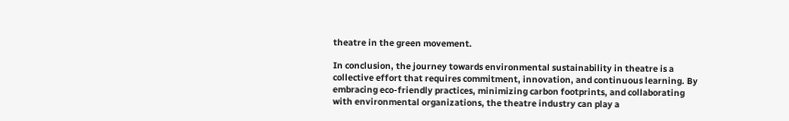theatre in the green movement.

In conclusion, the journey towards environmental sustainability in theatre is a collective effort that requires commitment, innovation, and continuous learning. By embracing eco-friendly practices, minimizing carbon footprints, and collaborating with environmental organizations, the theatre industry can play a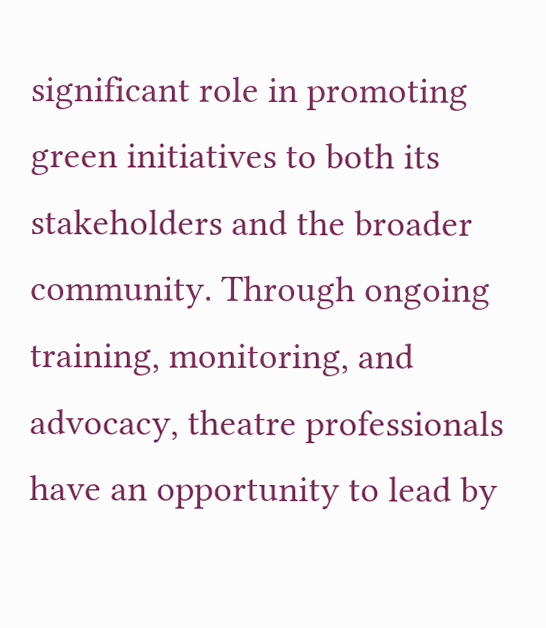significant role in promoting green initiatives to both its stakeholders and the broader community. Through ongoing training, monitoring, and advocacy, theatre professionals have an opportunity to lead by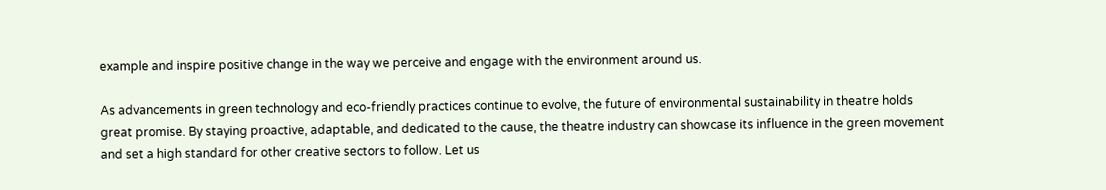example and inspire positive change in the way we perceive and engage with the environment around us.

As advancements in green technology and eco-friendly practices continue to evolve, the future of environmental sustainability in theatre holds great promise. By staying proactive, adaptable, and dedicated to the cause, the theatre industry can showcase its influence in the green movement and set a high standard for other creative sectors to follow. Let us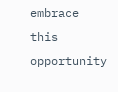embrace this opportunity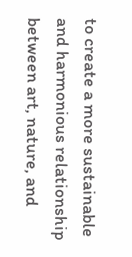to create a more sustainable and harmonious relationship between art, nature, and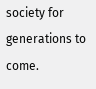society for generations to come.